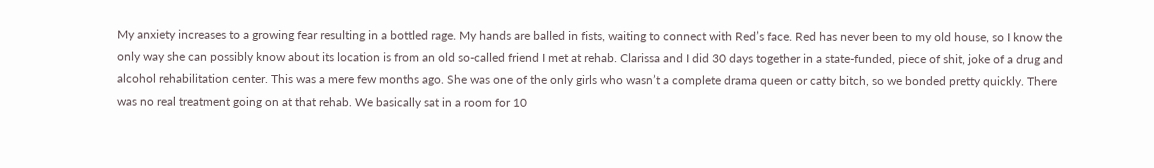My anxiety increases to a growing fear resulting in a bottled rage. My hands are balled in fists, waiting to connect with Red’s face. Red has never been to my old house, so I know the only way she can possibly know about its location is from an old so-called friend I met at rehab. Clarissa and I did 30 days together in a state-funded, piece of shit, joke of a drug and alcohol rehabilitation center. This was a mere few months ago. She was one of the only girls who wasn’t a complete drama queen or catty bitch, so we bonded pretty quickly. There was no real treatment going on at that rehab. We basically sat in a room for 10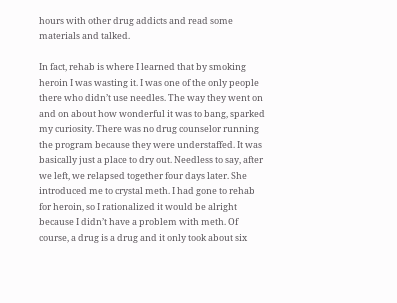hours with other drug addicts and read some materials and talked.

In fact, rehab is where I learned that by smoking heroin I was wasting it. I was one of the only people there who didn’t use needles. The way they went on and on about how wonderful it was to bang, sparked my curiosity. There was no drug counselor running the program because they were understaffed. It was basically just a place to dry out. Needless to say, after we left, we relapsed together four days later. She introduced me to crystal meth. I had gone to rehab for heroin, so I rationalized it would be alright because I didn’t have a problem with meth. Of course, a drug is a drug and it only took about six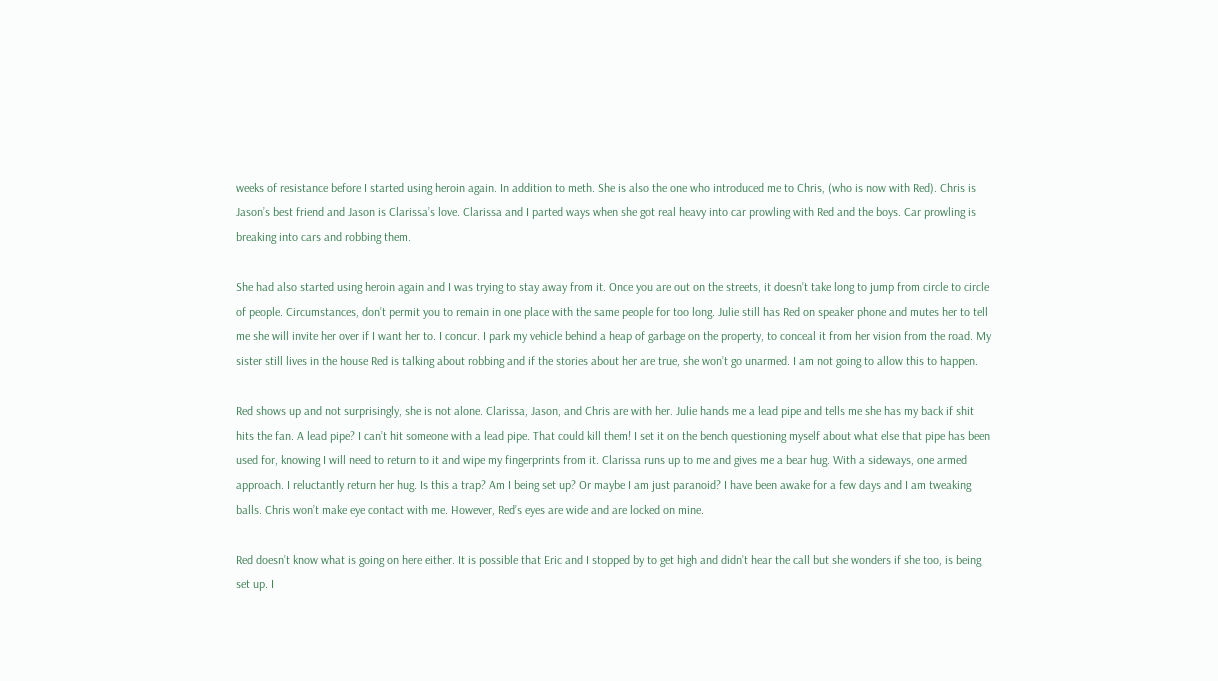weeks of resistance before I started using heroin again. In addition to meth. She is also the one who introduced me to Chris, (who is now with Red). Chris is Jason’s best friend and Jason is Clarissa’s love. Clarissa and I parted ways when she got real heavy into car prowling with Red and the boys. Car prowling is breaking into cars and robbing them.

She had also started using heroin again and I was trying to stay away from it. Once you are out on the streets, it doesn’t take long to jump from circle to circle of people. Circumstances, don’t permit you to remain in one place with the same people for too long. Julie still has Red on speaker phone and mutes her to tell me she will invite her over if I want her to. I concur. I park my vehicle behind a heap of garbage on the property, to conceal it from her vision from the road. My sister still lives in the house Red is talking about robbing and if the stories about her are true, she won’t go unarmed. I am not going to allow this to happen.

Red shows up and not surprisingly, she is not alone. Clarissa, Jason, and Chris are with her. Julie hands me a lead pipe and tells me she has my back if shit hits the fan. A lead pipe? I can’t hit someone with a lead pipe. That could kill them! I set it on the bench questioning myself about what else that pipe has been used for, knowing I will need to return to it and wipe my fingerprints from it. Clarissa runs up to me and gives me a bear hug. With a sideways, one armed approach. I reluctantly return her hug. Is this a trap? Am I being set up? Or maybe I am just paranoid? I have been awake for a few days and I am tweaking balls. Chris won’t make eye contact with me. However, Red’s eyes are wide and are locked on mine.

Red doesn’t know what is going on here either. It is possible that Eric and I stopped by to get high and didn’t hear the call but she wonders if she too, is being set up. I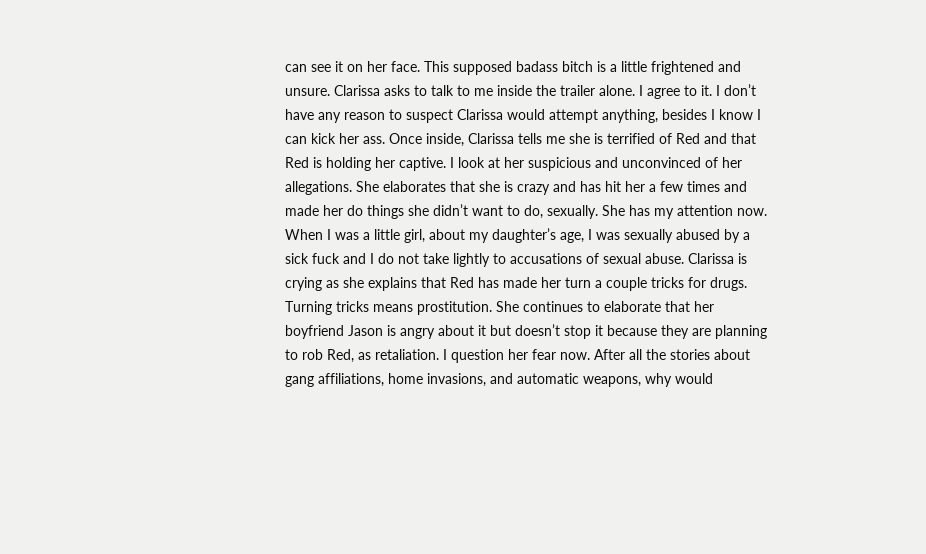can see it on her face. This supposed badass bitch is a little frightened and unsure. Clarissa asks to talk to me inside the trailer alone. I agree to it. I don’t have any reason to suspect Clarissa would attempt anything, besides I know I can kick her ass. Once inside, Clarissa tells me she is terrified of Red and that Red is holding her captive. I look at her suspicious and unconvinced of her allegations. She elaborates that she is crazy and has hit her a few times and made her do things she didn’t want to do, sexually. She has my attention now. When I was a little girl, about my daughter’s age, I was sexually abused by a sick fuck and I do not take lightly to accusations of sexual abuse. Clarissa is crying as she explains that Red has made her turn a couple tricks for drugs. Turning tricks means prostitution. She continues to elaborate that her boyfriend Jason is angry about it but doesn’t stop it because they are planning to rob Red, as retaliation. I question her fear now. After all the stories about gang affiliations, home invasions, and automatic weapons, why would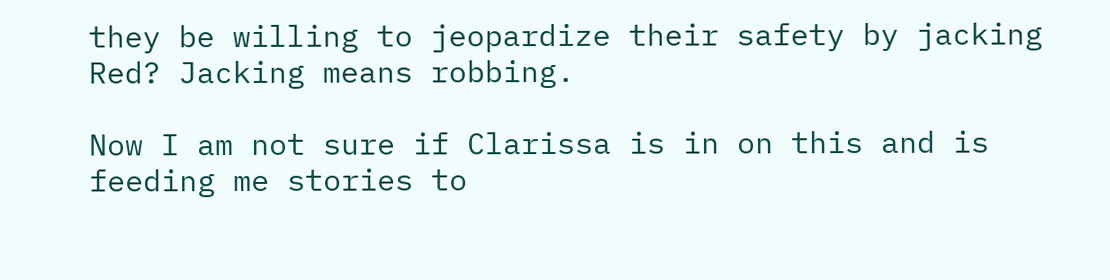they be willing to jeopardize their safety by jacking Red? Jacking means robbing.

Now I am not sure if Clarissa is in on this and is feeding me stories to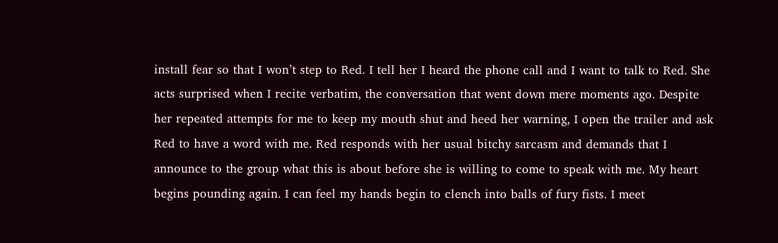install fear so that I won’t step to Red. I tell her I heard the phone call and I want to talk to Red. She acts surprised when I recite verbatim, the conversation that went down mere moments ago. Despite her repeated attempts for me to keep my mouth shut and heed her warning, I open the trailer and ask Red to have a word with me. Red responds with her usual bitchy sarcasm and demands that I announce to the group what this is about before she is willing to come to speak with me. My heart begins pounding again. I can feel my hands begin to clench into balls of fury fists. I meet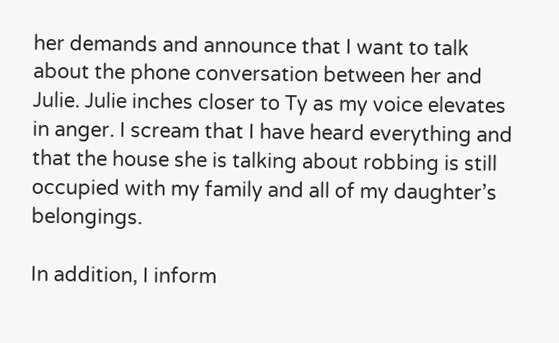her demands and announce that I want to talk about the phone conversation between her and Julie. Julie inches closer to Ty as my voice elevates in anger. I scream that I have heard everything and that the house she is talking about robbing is still occupied with my family and all of my daughter’s belongings.

In addition, I inform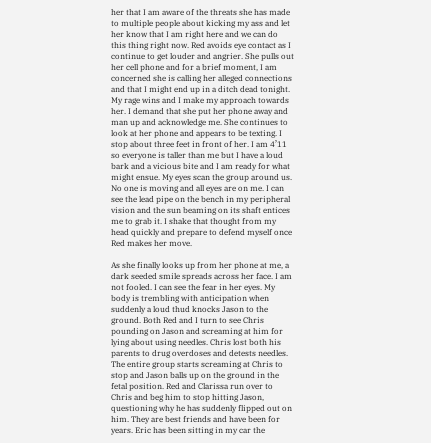her that I am aware of the threats she has made to multiple people about kicking my ass and let her know that I am right here and we can do this thing right now. Red avoids eye contact as I continue to get louder and angrier. She pulls out her cell phone and for a brief moment, I am concerned she is calling her alleged connections and that I might end up in a ditch dead tonight. My rage wins and I make my approach towards her. I demand that she put her phone away and man up and acknowledge me. She continues to look at her phone and appears to be texting. I stop about three feet in front of her. I am 4’11 so everyone is taller than me but I have a loud bark and a vicious bite and I am ready for what might ensue. My eyes scan the group around us. No one is moving and all eyes are on me. I can see the lead pipe on the bench in my peripheral vision and the sun beaming on its shaft entices me to grab it. I shake that thought from my head quickly and prepare to defend myself once Red makes her move.

As she finally looks up from her phone at me, a dark seeded smile spreads across her face. I am not fooled. I can see the fear in her eyes. My body is trembling with anticipation when suddenly a loud thud knocks Jason to the ground. Both Red and I turn to see Chris pounding on Jason and screaming at him for lying about using needles. Chris lost both his parents to drug overdoses and detests needles. The entire group starts screaming at Chris to stop and Jason balls up on the ground in the fetal position. Red and Clarissa run over to Chris and beg him to stop hitting Jason, questioning why he has suddenly flipped out on him. They are best friends and have been for years. Eric has been sitting in my car the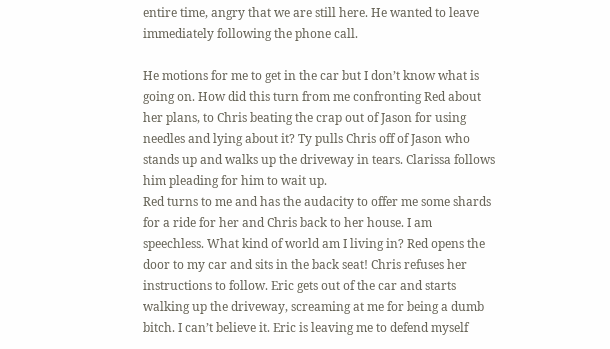entire time, angry that we are still here. He wanted to leave immediately following the phone call.

He motions for me to get in the car but I don’t know what is going on. How did this turn from me confronting Red about her plans, to Chris beating the crap out of Jason for using needles and lying about it? Ty pulls Chris off of Jason who stands up and walks up the driveway in tears. Clarissa follows him pleading for him to wait up.
Red turns to me and has the audacity to offer me some shards for a ride for her and Chris back to her house. I am speechless. What kind of world am I living in? Red opens the door to my car and sits in the back seat! Chris refuses her instructions to follow. Eric gets out of the car and starts walking up the driveway, screaming at me for being a dumb bitch. I can’t believe it. Eric is leaving me to defend myself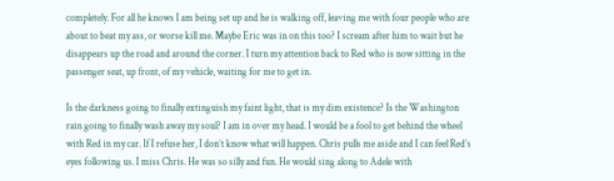completely. For all he knows I am being set up and he is walking off, leaving me with four people who are about to beat my ass, or worse kill me. Maybe Eric was in on this too? I scream after him to wait but he disappears up the road and around the corner. I turn my attention back to Red who is now sitting in the passenger seat, up front, of my vehicle, waiting for me to get in.

Is the darkness going to finally extinguish my faint light, that is my dim existence? Is the Washington rain going to finally wash away my soul? I am in over my head. I would be a fool to get behind the wheel with Red in my car. If I refuse her, I don’t know what will happen. Chris pulls me aside and I can feel Red’s eyes following us. I miss Chris. He was so silly and fun. He would sing along to Adele with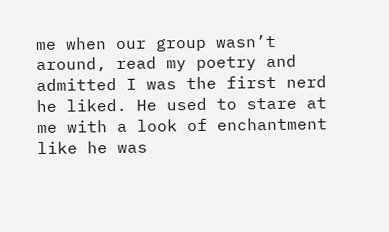me when our group wasn’t around, read my poetry and admitted I was the first nerd he liked. He used to stare at me with a look of enchantment like he was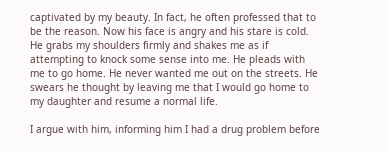captivated by my beauty. In fact, he often professed that to be the reason. Now his face is angry and his stare is cold. He grabs my shoulders firmly and shakes me as if attempting to knock some sense into me. He pleads with me to go home. He never wanted me out on the streets. He swears he thought by leaving me that I would go home to my daughter and resume a normal life.

I argue with him, informing him I had a drug problem before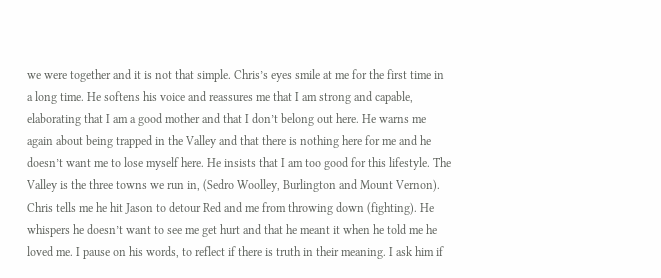we were together and it is not that simple. Chris’s eyes smile at me for the first time in a long time. He softens his voice and reassures me that I am strong and capable, elaborating that I am a good mother and that I don’t belong out here. He warns me again about being trapped in the Valley and that there is nothing here for me and he doesn’t want me to lose myself here. He insists that I am too good for this lifestyle. The Valley is the three towns we run in, (Sedro Woolley, Burlington and Mount Vernon). Chris tells me he hit Jason to detour Red and me from throwing down (fighting). He whispers he doesn’t want to see me get hurt and that he meant it when he told me he loved me. I pause on his words, to reflect if there is truth in their meaning. I ask him if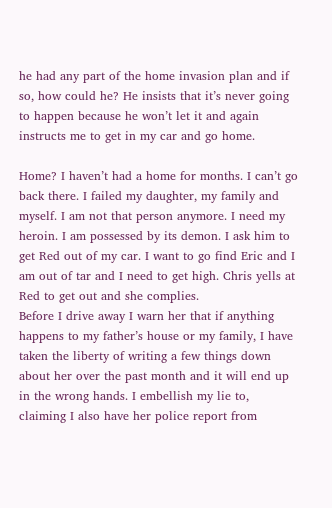he had any part of the home invasion plan and if so, how could he? He insists that it’s never going to happen because he won’t let it and again instructs me to get in my car and go home.

Home? I haven’t had a home for months. I can’t go back there. I failed my daughter, my family and myself. I am not that person anymore. I need my heroin. I am possessed by its demon. I ask him to get Red out of my car. I want to go find Eric and I am out of tar and I need to get high. Chris yells at Red to get out and she complies.
Before I drive away I warn her that if anything happens to my father’s house or my family, I have taken the liberty of writing a few things down about her over the past month and it will end up in the wrong hands. I embellish my lie to, claiming I also have her police report from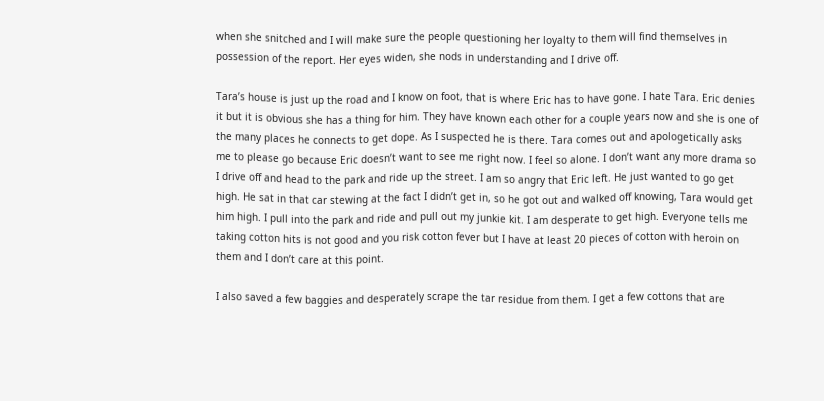when she snitched and I will make sure the people questioning her loyalty to them will find themselves in possession of the report. Her eyes widen, she nods in understanding and I drive off.

Tara’s house is just up the road and I know on foot, that is where Eric has to have gone. I hate Tara. Eric denies it but it is obvious she has a thing for him. They have known each other for a couple years now and she is one of the many places he connects to get dope. As I suspected he is there. Tara comes out and apologetically asks me to please go because Eric doesn’t want to see me right now. I feel so alone. I don’t want any more drama so I drive off and head to the park and ride up the street. I am so angry that Eric left. He just wanted to go get high. He sat in that car stewing at the fact I didn’t get in, so he got out and walked off knowing, Tara would get him high. I pull into the park and ride and pull out my junkie kit. I am desperate to get high. Everyone tells me taking cotton hits is not good and you risk cotton fever but I have at least 20 pieces of cotton with heroin on them and I don’t care at this point.

I also saved a few baggies and desperately scrape the tar residue from them. I get a few cottons that are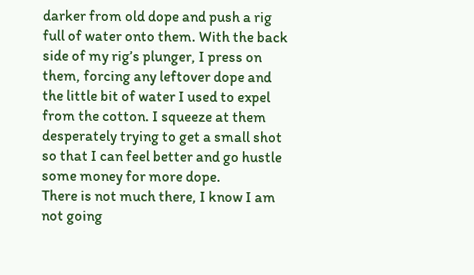darker from old dope and push a rig full of water onto them. With the back side of my rig’s plunger, I press on them, forcing any leftover dope and the little bit of water I used to expel from the cotton. I squeeze at them desperately trying to get a small shot so that I can feel better and go hustle some money for more dope.
There is not much there, I know I am not going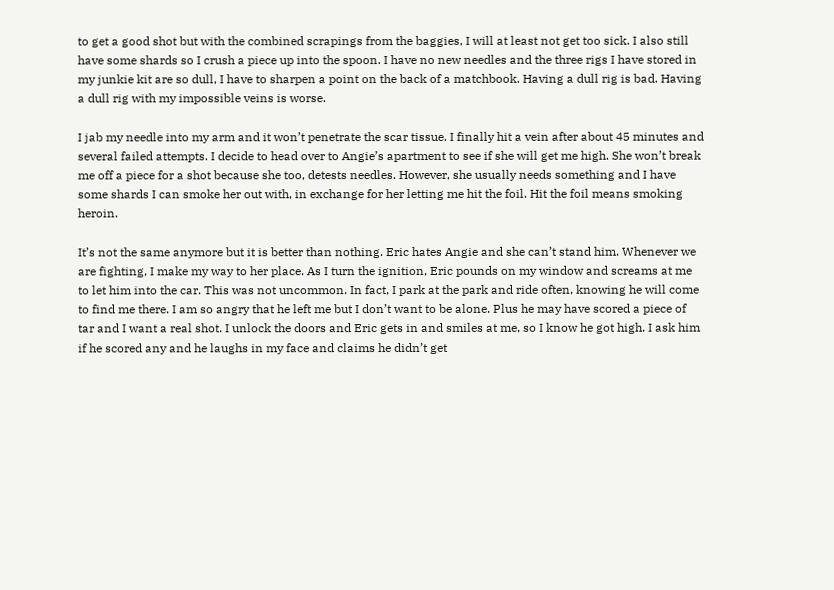to get a good shot but with the combined scrapings from the baggies, I will at least not get too sick. I also still have some shards so I crush a piece up into the spoon. I have no new needles and the three rigs I have stored in my junkie kit are so dull, I have to sharpen a point on the back of a matchbook. Having a dull rig is bad. Having a dull rig with my impossible veins is worse.

I jab my needle into my arm and it won’t penetrate the scar tissue. I finally hit a vein after about 45 minutes and several failed attempts. I decide to head over to Angie’s apartment to see if she will get me high. She won’t break me off a piece for a shot because she too, detests needles. However, she usually needs something and I have some shards I can smoke her out with, in exchange for her letting me hit the foil. Hit the foil means smoking heroin.

It’s not the same anymore but it is better than nothing. Eric hates Angie and she can’t stand him. Whenever we are fighting, I make my way to her place. As I turn the ignition, Eric pounds on my window and screams at me to let him into the car. This was not uncommon. In fact, I park at the park and ride often, knowing he will come to find me there. I am so angry that he left me but I don’t want to be alone. Plus he may have scored a piece of tar and I want a real shot. I unlock the doors and Eric gets in and smiles at me, so I know he got high. I ask him if he scored any and he laughs in my face and claims he didn’t get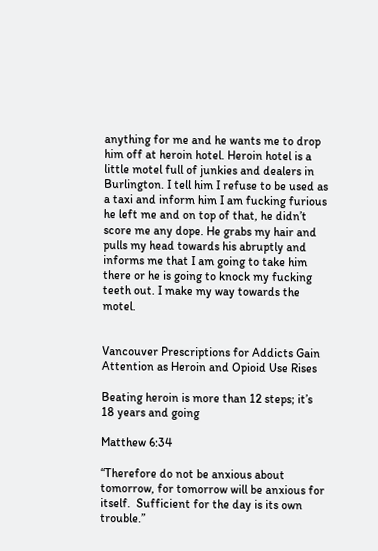anything for me and he wants me to drop him off at heroin hotel. Heroin hotel is a little motel full of junkies and dealers in Burlington. I tell him I refuse to be used as a taxi and inform him I am fucking furious he left me and on top of that, he didn’t score me any dope. He grabs my hair and pulls my head towards his abruptly and informs me that I am going to take him there or he is going to knock my fucking teeth out. I make my way towards the motel.


Vancouver Prescriptions for Addicts Gain Attention as Heroin and Opioid Use Rises

Beating heroin is more than 12 steps; it’s 18 years and going

Matthew 6:34

“Therefore do not be anxious about tomorrow, for tomorrow will be anxious for itself.  Sufficient for the day is its own trouble.”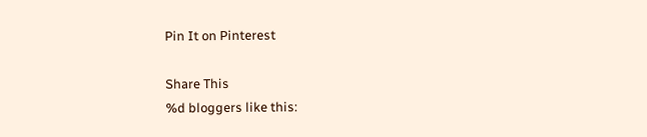Pin It on Pinterest

Share This
%d bloggers like this: